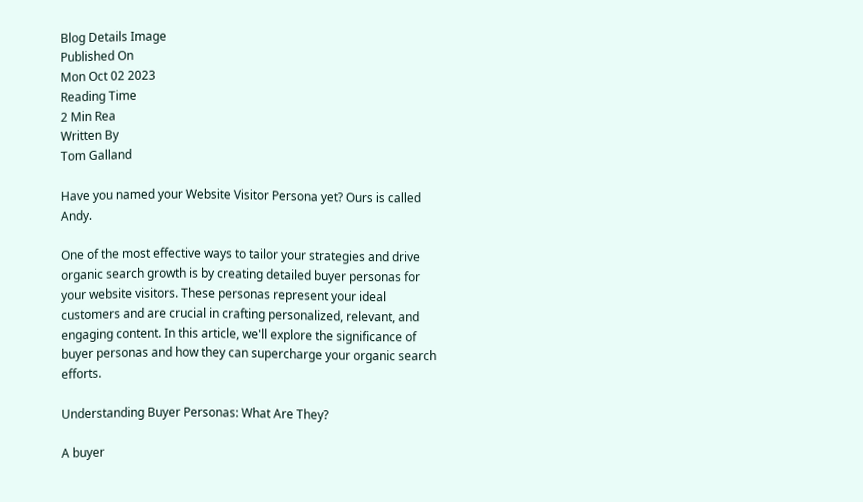Blog Details Image
Published On
Mon Oct 02 2023
Reading Time
2 Min Rea
Written By
Tom Galland

Have you named your Website Visitor Persona yet? Ours is called Andy.

One of the most effective ways to tailor your strategies and drive organic search growth is by creating detailed buyer personas for your website visitors. These personas represent your ideal customers and are crucial in crafting personalized, relevant, and engaging content. In this article, we'll explore the significance of buyer personas and how they can supercharge your organic search efforts.

Understanding Buyer Personas: What Are They?

A buyer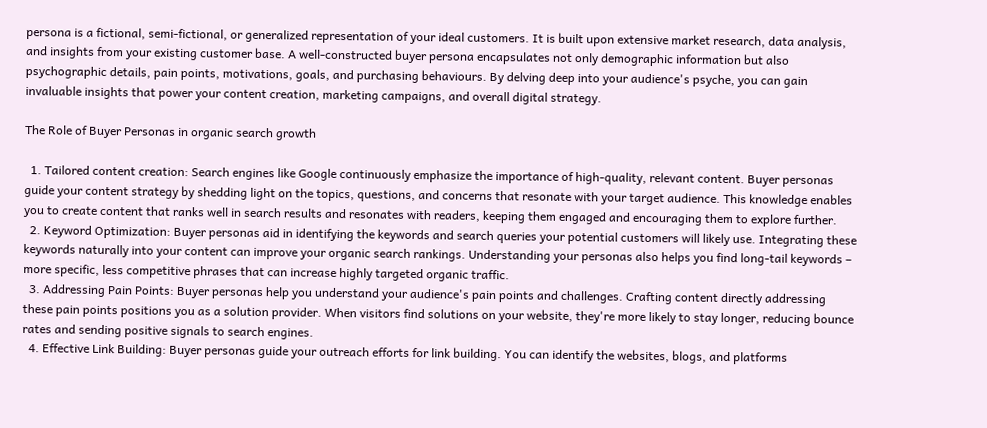persona is a fictional, semi-fictional, or generalized representation of your ideal customers. It is built upon extensive market research, data analysis, and insights from your existing customer base. A well-constructed buyer persona encapsulates not only demographic information but also psychographic details, pain points, motivations, goals, and purchasing behaviours. By delving deep into your audience's psyche, you can gain invaluable insights that power your content creation, marketing campaigns, and overall digital strategy.

The Role of Buyer Personas in organic search growth

  1. Tailored content creation: Search engines like Google continuously emphasize the importance of high-quality, relevant content. Buyer personas guide your content strategy by shedding light on the topics, questions, and concerns that resonate with your target audience. This knowledge enables you to create content that ranks well in search results and resonates with readers, keeping them engaged and encouraging them to explore further.
  2. Keyword Optimization: Buyer personas aid in identifying the keywords and search queries your potential customers will likely use. Integrating these keywords naturally into your content can improve your organic search rankings. Understanding your personas also helps you find long-tail keywords – more specific, less competitive phrases that can increase highly targeted organic traffic.
  3. Addressing Pain Points: Buyer personas help you understand your audience's pain points and challenges. Crafting content directly addressing these pain points positions you as a solution provider. When visitors find solutions on your website, they're more likely to stay longer, reducing bounce rates and sending positive signals to search engines.
  4. Effective Link Building: Buyer personas guide your outreach efforts for link building. You can identify the websites, blogs, and platforms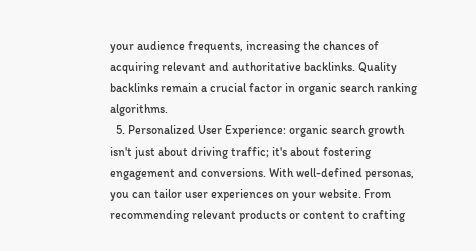your audience frequents, increasing the chances of acquiring relevant and authoritative backlinks. Quality backlinks remain a crucial factor in organic search ranking algorithms.
  5. Personalized User Experience: organic search growth isn't just about driving traffic; it's about fostering engagement and conversions. With well-defined personas, you can tailor user experiences on your website. From recommending relevant products or content to crafting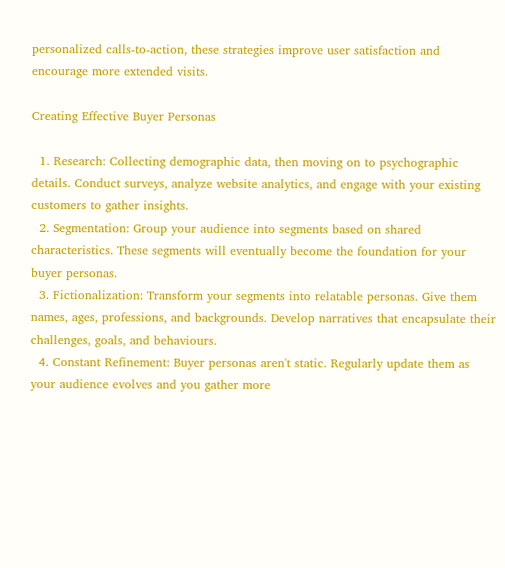personalized calls-to-action, these strategies improve user satisfaction and encourage more extended visits.

Creating Effective Buyer Personas

  1. Research: Collecting demographic data, then moving on to psychographic details. Conduct surveys, analyze website analytics, and engage with your existing customers to gather insights.
  2. Segmentation: Group your audience into segments based on shared characteristics. These segments will eventually become the foundation for your buyer personas.
  3. Fictionalization: Transform your segments into relatable personas. Give them names, ages, professions, and backgrounds. Develop narratives that encapsulate their challenges, goals, and behaviours.
  4. Constant Refinement: Buyer personas aren't static. Regularly update them as your audience evolves and you gather more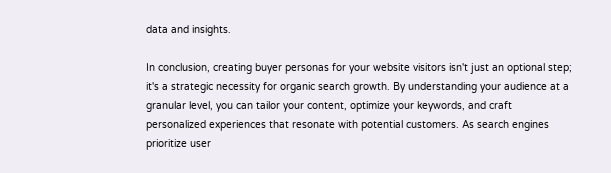data and insights.

In conclusion, creating buyer personas for your website visitors isn't just an optional step; it's a strategic necessity for organic search growth. By understanding your audience at a granular level, you can tailor your content, optimize your keywords, and craft personalized experiences that resonate with potential customers. As search engines prioritize user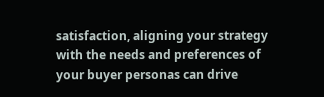satisfaction, aligning your strategy with the needs and preferences of your buyer personas can drive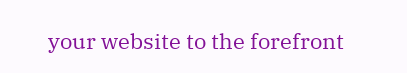your website to the forefront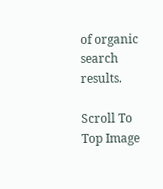of organic search results.

Scroll To Top Image